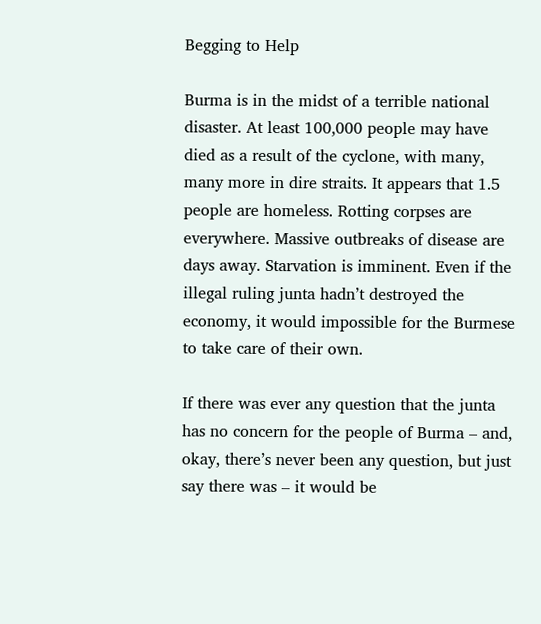Begging to Help

Burma is in the midst of a terrible national disaster. At least 100,000 people may have died as a result of the cyclone, with many, many more in dire straits. It appears that 1.5 people are homeless. Rotting corpses are everywhere. Massive outbreaks of disease are days away. Starvation is imminent. Even if the illegal ruling junta hadn’t destroyed the economy, it would impossible for the Burmese to take care of their own.

If there was ever any question that the junta has no concern for the people of Burma – and, okay, there’s never been any question, but just say there was – it would be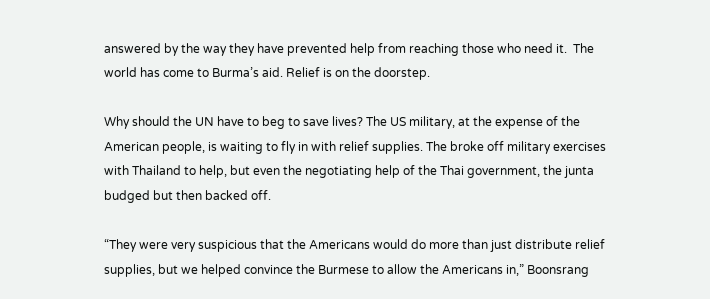answered by the way they have prevented help from reaching those who need it.  The world has come to Burma’s aid. Relief is on the doorstep.

Why should the UN have to beg to save lives? The US military, at the expense of the American people, is waiting to fly in with relief supplies. The broke off military exercises with Thailand to help, but even the negotiating help of the Thai government, the junta budged but then backed off.

“They were very suspicious that the Americans would do more than just distribute relief supplies, but we helped convince the Burmese to allow the Americans in,” Boonsrang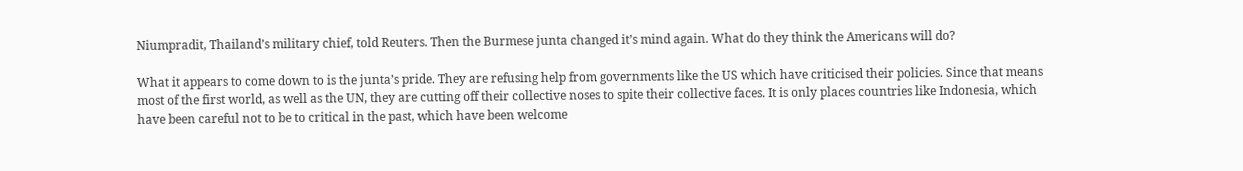Niumpradit, Thailand’s military chief, told Reuters. Then the Burmese junta changed it’s mind again. What do they think the Americans will do?

What it appears to come down to is the junta’s pride. They are refusing help from governments like the US which have criticised their policies. Since that means most of the first world, as well as the UN, they are cutting off their collective noses to spite their collective faces. It is only places countries like Indonesia, which have been careful not to be to critical in the past, which have been welcome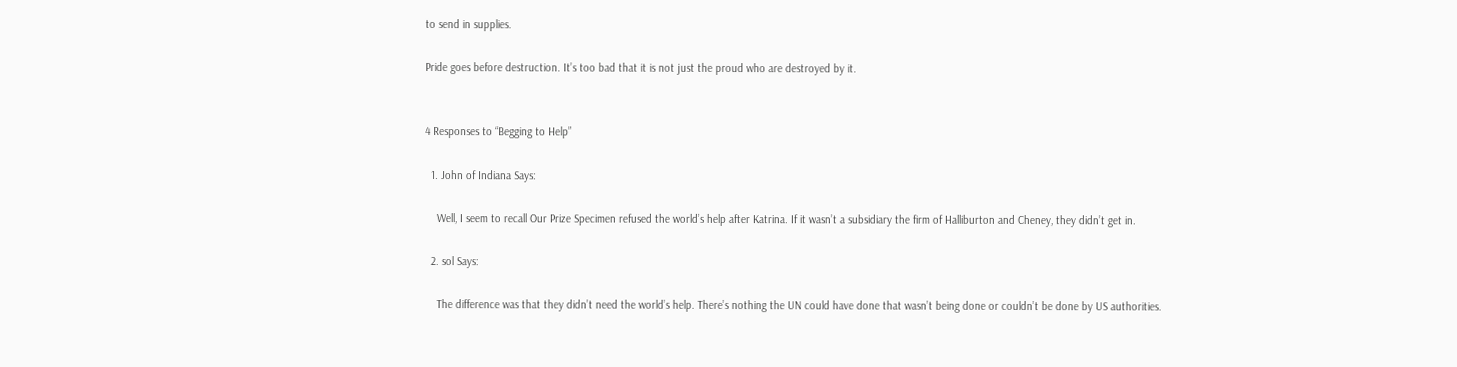to send in supplies.

Pride goes before destruction. It’s too bad that it is not just the proud who are destroyed by it.


4 Responses to “Begging to Help”

  1. John of Indiana Says:

    Well, I seem to recall Our Prize Specimen refused the world’s help after Katrina. If it wasn’t a subsidiary the firm of Halliburton and Cheney, they didn’t get in.

  2. sol Says:

    The difference was that they didn’t need the world’s help. There’s nothing the UN could have done that wasn’t being done or couldn’t be done by US authorities.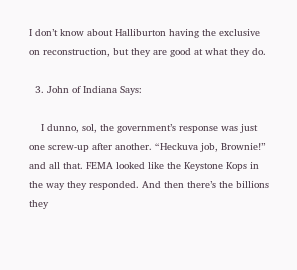I don’t know about Halliburton having the exclusive on reconstruction, but they are good at what they do.

  3. John of Indiana Says:

    I dunno, sol, the government’s response was just one screw-up after another. “Heckuva job, Brownie!” and all that. FEMA looked like the Keystone Kops in the way they responded. And then there’s the billions they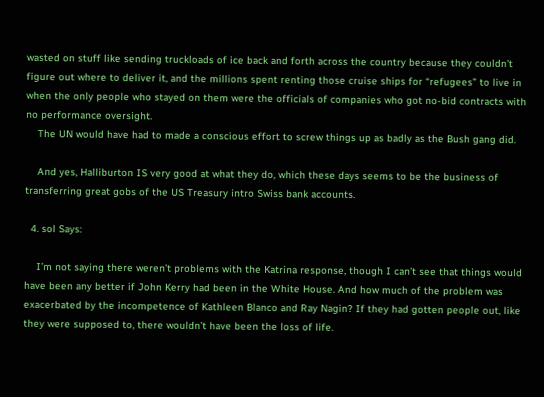wasted on stuff like sending truckloads of ice back and forth across the country because they couldn’t figure out where to deliver it, and the millions spent renting those cruise ships for “refugees” to live in when the only people who stayed on them were the officials of companies who got no-bid contracts with no performance oversight.
    The UN would have had to made a conscious effort to screw things up as badly as the Bush gang did.

    And yes, Halliburton IS very good at what they do, which these days seems to be the business of transferring great gobs of the US Treasury intro Swiss bank accounts.

  4. sol Says:

    I’m not saying there weren’t problems with the Katrina response, though I can’t see that things would have been any better if John Kerry had been in the White House. And how much of the problem was exacerbated by the incompetence of Kathleen Blanco and Ray Nagin? If they had gotten people out, like they were supposed to, there wouldn’t have been the loss of life.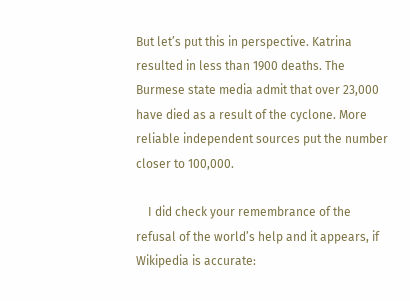But let’s put this in perspective. Katrina resulted in less than 1900 deaths. The Burmese state media admit that over 23,000 have died as a result of the cyclone. More reliable independent sources put the number closer to 100,000.

    I did check your remembrance of the refusal of the world’s help and it appears, if Wikipedia is accurate: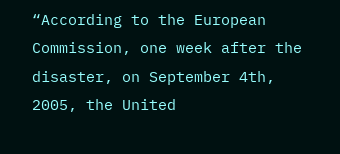“According to the European Commission, one week after the disaster, on September 4th, 2005, the United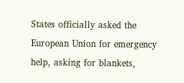States officially asked the European Union for emergency help, asking for blankets,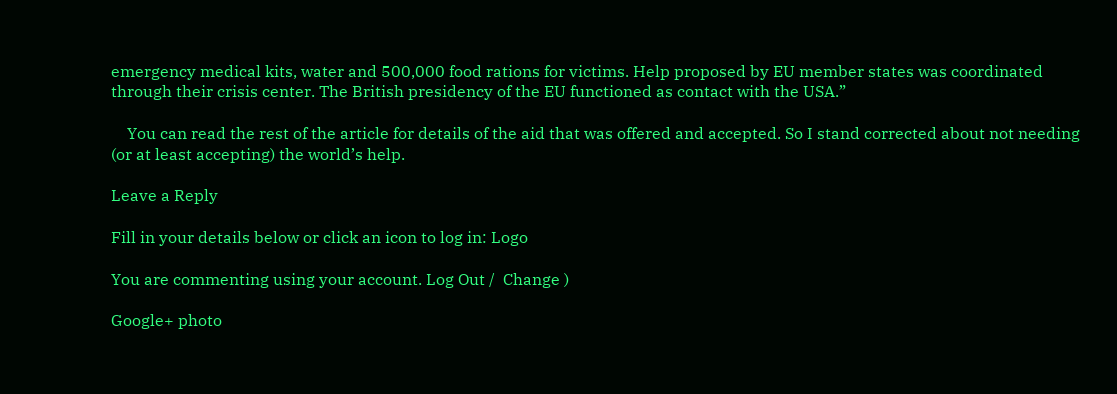emergency medical kits, water and 500,000 food rations for victims. Help proposed by EU member states was coordinated through their crisis center. The British presidency of the EU functioned as contact with the USA.”

    You can read the rest of the article for details of the aid that was offered and accepted. So I stand corrected about not needing (or at least accepting) the world’s help.

Leave a Reply

Fill in your details below or click an icon to log in: Logo

You are commenting using your account. Log Out /  Change )

Google+ photo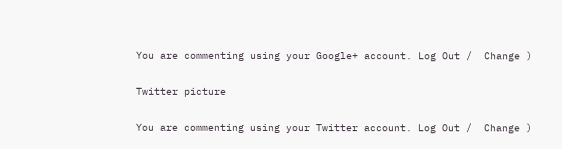You are commenting using your Google+ account. Log Out /  Change )

Twitter picture

You are commenting using your Twitter account. Log Out /  Change )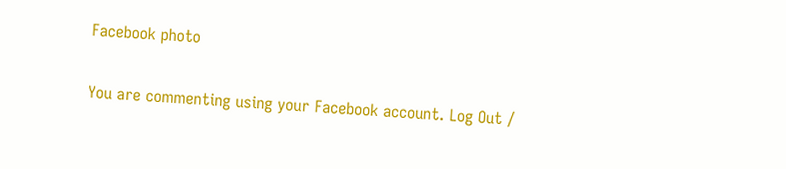Facebook photo

You are commenting using your Facebook account. Log Out /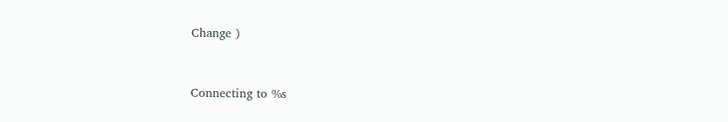Change )


Connecting to %s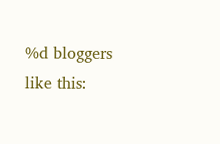%d bloggers like this: